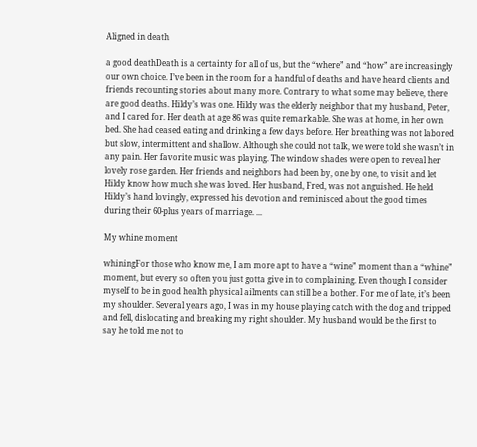Aligned in death

a good deathDeath is a certainty for all of us, but the “where” and “how” are increasingly our own choice. I’ve been in the room for a handful of deaths and have heard clients and friends recounting stories about many more. Contrary to what some may believe, there are good deaths. Hildy’s was one. Hildy was the elderly neighbor that my husband, Peter, and I cared for. Her death at age 86 was quite remarkable. She was at home, in her own bed. She had ceased eating and drinking a few days before. Her breathing was not labored but slow, intermittent and shallow. Although she could not talk, we were told she wasn’t in any pain. Her favorite music was playing. The window shades were open to reveal her lovely rose garden. Her friends and neighbors had been by, one by one, to visit and let Hildy know how much she was loved. Her husband, Fred, was not anguished. He held Hildy’s hand lovingly, expressed his devotion and reminisced about the good times during their 60-plus years of marriage. ...

My whine moment

whiningFor those who know me, I am more apt to have a “wine” moment than a “whine” moment, but every so often you just gotta give in to complaining. Even though I consider myself to be in good health physical ailments can still be a bother. For me of late, it’s been my shoulder. Several years ago, I was in my house playing catch with the dog and tripped and fell, dislocating and breaking my right shoulder. My husband would be the first to say he told me not to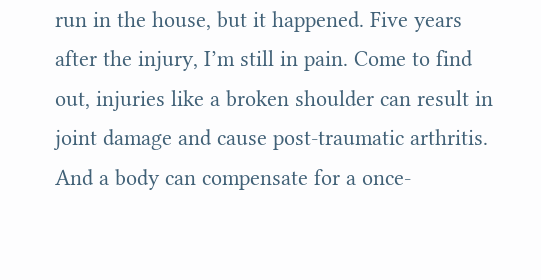run in the house, but it happened. Five years after the injury, I’m still in pain. Come to find out, injuries like a broken shoulder can result in joint damage and cause post-traumatic arthritis. And a body can compensate for a once-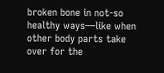broken bone in not-so healthy ways—like when other body parts take over for the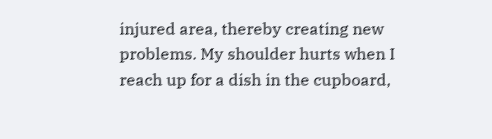injured area, thereby creating new problems. My shoulder hurts when I reach up for a dish in the cupboard,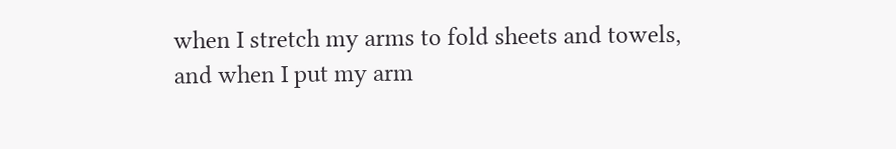when I stretch my arms to fold sheets and towels, and when I put my arm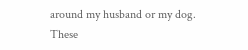around my husband or my dog. These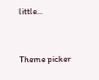little...


Theme picker